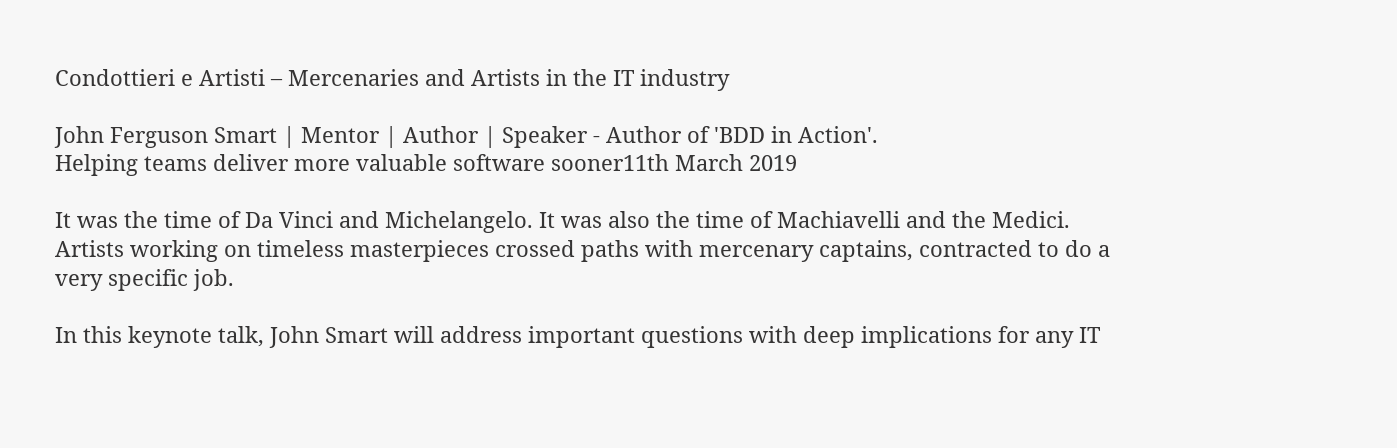Condottieri e Artisti – Mercenaries and Artists in the IT industry

John Ferguson Smart | Mentor | Author | Speaker - Author of 'BDD in Action'.
Helping teams deliver more valuable software sooner11th March 2019

It was the time of Da Vinci and Michelangelo. It was also the time of Machiavelli and the Medici. Artists working on timeless masterpieces crossed paths with mercenary captains, contracted to do a very specific job.

In this keynote talk, John Smart will address important questions with deep implications for any IT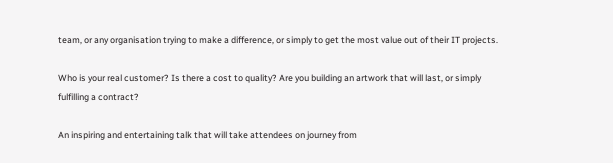team, or any organisation trying to make a difference, or simply to get the most value out of their IT projects.

Who is your real customer? Is there a cost to quality? Are you building an artwork that will last, or simply fulfilling a contract?

An inspiring and entertaining talk that will take attendees on journey from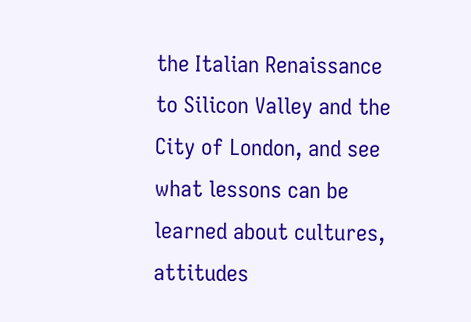the Italian Renaissance to Silicon Valley and the City of London, and see what lessons can be learned about cultures, attitudes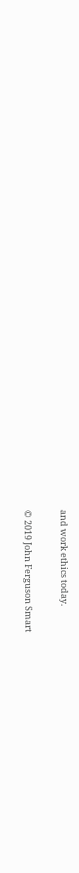and work ethics today.

© 2019 John Ferguson Smart